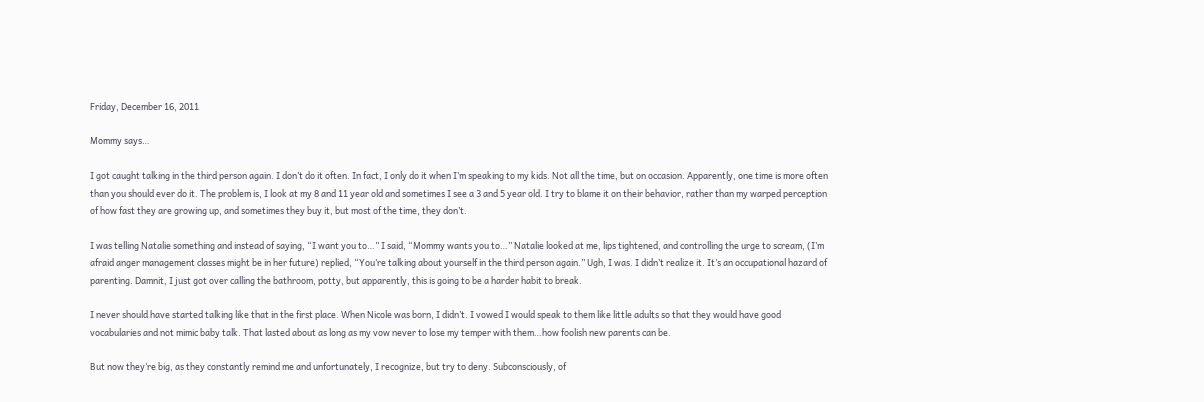Friday, December 16, 2011

Mommy says…

I got caught talking in the third person again. I don’t do it often. In fact, I only do it when I’m speaking to my kids. Not all the time, but on occasion. Apparently, one time is more often than you should ever do it. The problem is, I look at my 8 and 11 year old and sometimes I see a 3 and 5 year old. I try to blame it on their behavior, rather than my warped perception of how fast they are growing up, and sometimes they buy it, but most of the time, they don’t.

I was telling Natalie something and instead of saying, “I want you to…” I said, “Mommy wants you to…” Natalie looked at me, lips tightened, and controlling the urge to scream, (I’m afraid anger management classes might be in her future) replied, “You’re talking about yourself in the third person again.” Ugh, I was. I didn’t realize it. It’s an occupational hazard of parenting. Damnit, I just got over calling the bathroom, potty, but apparently, this is going to be a harder habit to break.

I never should have started talking like that in the first place. When Nicole was born, I didn’t. I vowed I would speak to them like little adults so that they would have good vocabularies and not mimic baby talk. That lasted about as long as my vow never to lose my temper with them…how foolish new parents can be.

But now they’re big, as they constantly remind me and unfortunately, I recognize, but try to deny. Subconsciously, of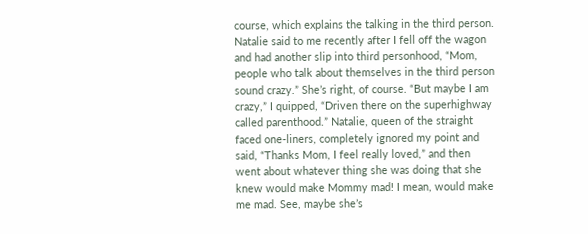course, which explains the talking in the third person. Natalie said to me recently after I fell off the wagon and had another slip into third personhood, “Mom, people who talk about themselves in the third person sound crazy.” She’s right, of course. “But maybe I am crazy,” I quipped, “Driven there on the superhighway called parenthood.” Natalie, queen of the straight faced one-liners, completely ignored my point and said, “Thanks Mom, I feel really loved,” and then went about whatever thing she was doing that she knew would make Mommy mad! I mean, would make me mad. See, maybe she’s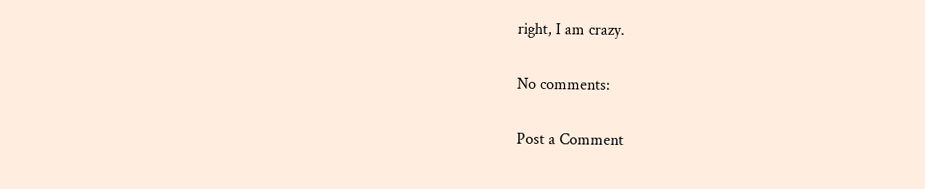right, I am crazy.

No comments:

Post a Comment